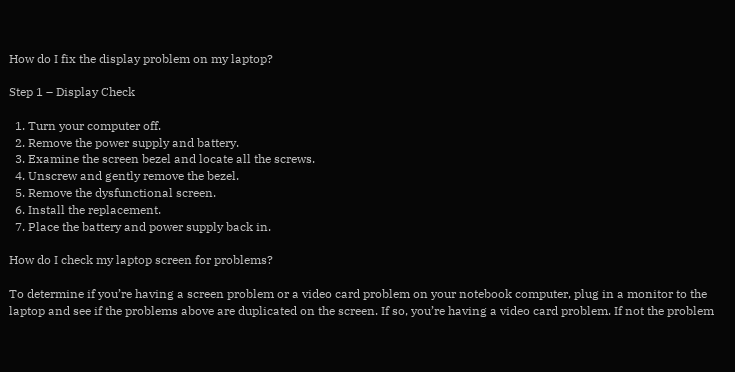How do I fix the display problem on my laptop?

Step 1 – Display Check

  1. Turn your computer off.
  2. Remove the power supply and battery.
  3. Examine the screen bezel and locate all the screws.
  4. Unscrew and gently remove the bezel.
  5. Remove the dysfunctional screen.
  6. Install the replacement.
  7. Place the battery and power supply back in.

How do I check my laptop screen for problems?

To determine if you’re having a screen problem or a video card problem on your notebook computer, plug in a monitor to the laptop and see if the problems above are duplicated on the screen. If so, you’re having a video card problem. If not the problem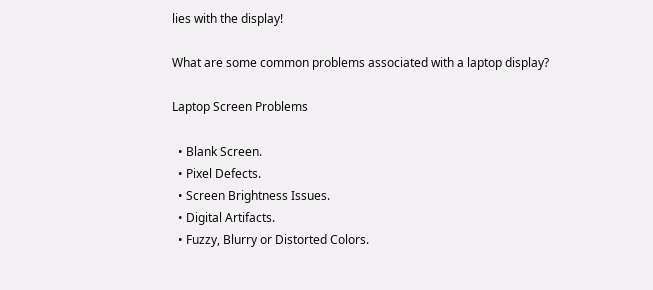lies with the display!

What are some common problems associated with a laptop display?

Laptop Screen Problems

  • Blank Screen.
  • Pixel Defects.
  • Screen Brightness Issues.
  • Digital Artifacts.
  • Fuzzy, Blurry or Distorted Colors.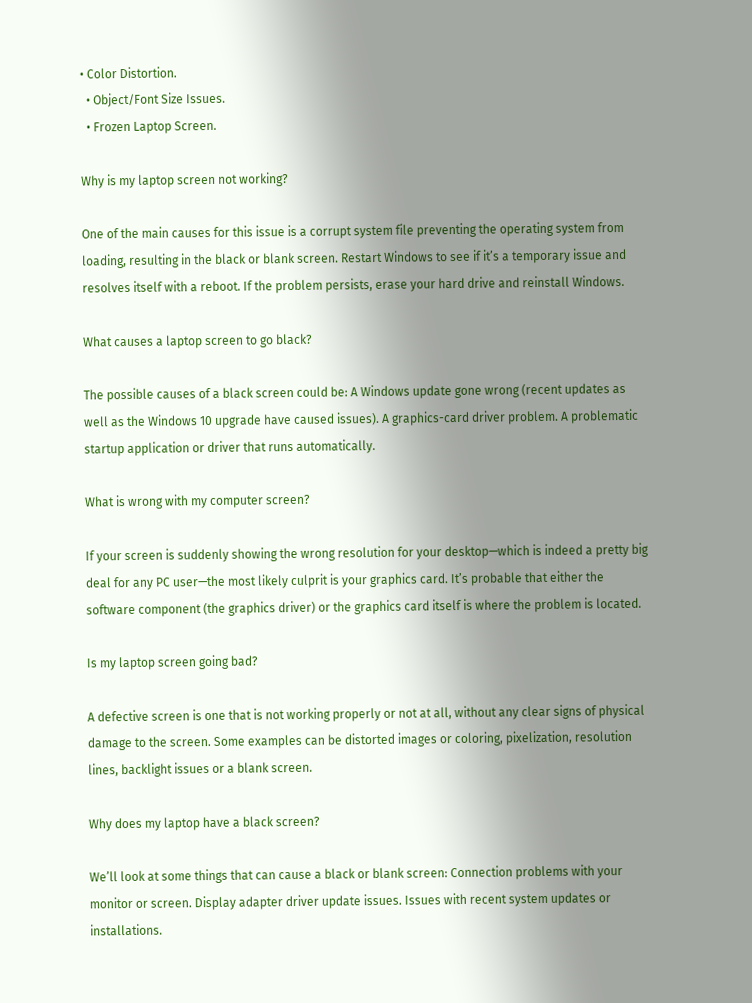• Color Distortion.
  • Object/Font Size Issues.
  • Frozen Laptop Screen.

Why is my laptop screen not working?

One of the main causes for this issue is a corrupt system file preventing the operating system from loading, resulting in the black or blank screen. Restart Windows to see if it’s a temporary issue and resolves itself with a reboot. If the problem persists, erase your hard drive and reinstall Windows.

What causes a laptop screen to go black?

The possible causes of a black screen could be: A Windows update gone wrong (recent updates as well as the Windows 10 upgrade have caused issues). A graphics-card driver problem. A problematic startup application or driver that runs automatically.

What is wrong with my computer screen?

If your screen is suddenly showing the wrong resolution for your desktop—which is indeed a pretty big deal for any PC user—the most likely culprit is your graphics card. It’s probable that either the software component (the graphics driver) or the graphics card itself is where the problem is located.

Is my laptop screen going bad?

A defective screen is one that is not working properly or not at all, without any clear signs of physical damage to the screen. Some examples can be distorted images or coloring, pixelization, resolution lines, backlight issues or a blank screen.

Why does my laptop have a black screen?

We’ll look at some things that can cause a black or blank screen: Connection problems with your monitor or screen. Display adapter driver update issues. Issues with recent system updates or installations.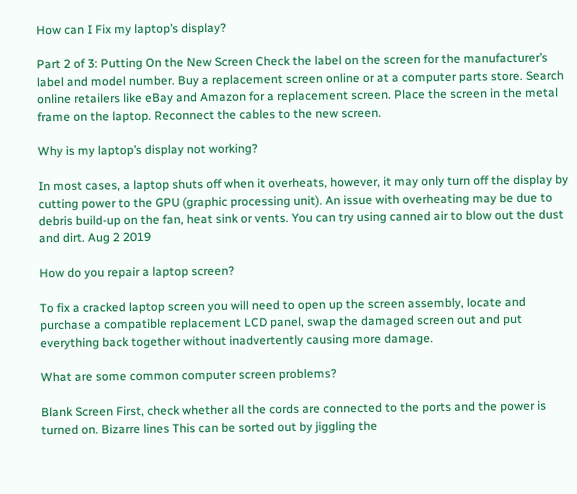How can I Fix my laptop’s display?

Part 2 of 3: Putting On the New Screen Check the label on the screen for the manufacturer’s label and model number. Buy a replacement screen online or at a computer parts store. Search online retailers like eBay and Amazon for a replacement screen. Place the screen in the metal frame on the laptop. Reconnect the cables to the new screen.

Why is my laptop’s display not working?

In most cases, a laptop shuts off when it overheats, however, it may only turn off the display by cutting power to the GPU (graphic processing unit). An issue with overheating may be due to debris build-up on the fan, heat sink or vents. You can try using canned air to blow out the dust and dirt. Aug 2 2019

How do you repair a laptop screen?

To fix a cracked laptop screen you will need to open up the screen assembly, locate and purchase a compatible replacement LCD panel, swap the damaged screen out and put everything back together without inadvertently causing more damage.

What are some common computer screen problems?

Blank Screen First, check whether all the cords are connected to the ports and the power is turned on. Bizarre lines This can be sorted out by jiggling the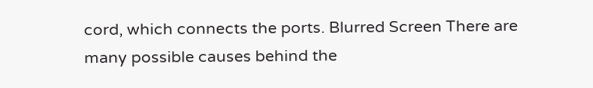cord, which connects the ports. Blurred Screen There are many possible causes behind the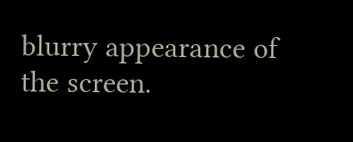blurry appearance of the screen.